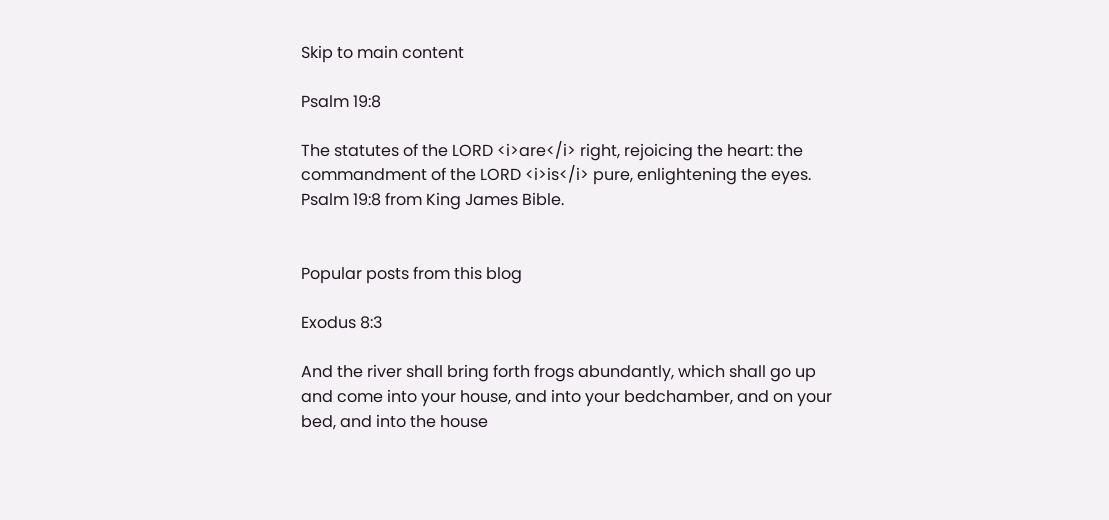Skip to main content

Psalm 19:8

The statutes of the LORD <i>are</i> right, rejoicing the heart: the commandment of the LORD <i>is</i> pure, enlightening the eyes.
Psalm 19:8 from King James Bible.


Popular posts from this blog

Exodus 8:3

And the river shall bring forth frogs abundantly, which shall go up and come into your house, and into your bedchamber, and on your bed, and into the house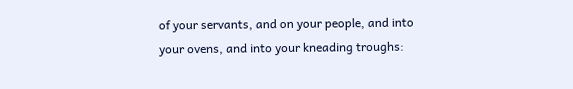of your servants, and on your people, and into your ovens, and into your kneading troughs: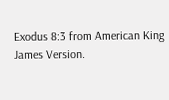Exodus 8:3 from American King James Version.